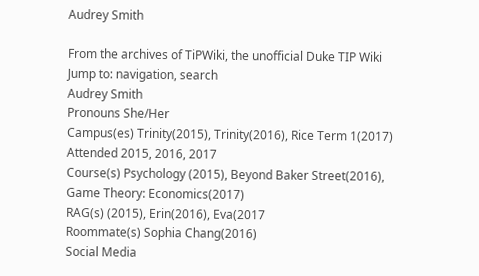Audrey Smith

From the archives of TiPWiki, the unofficial Duke TIP Wiki
Jump to: navigation, search
Audrey Smith
Pronouns She/Her
Campus(es) Trinity(2015), Trinity(2016), Rice Term 1(2017)
Attended 2015, 2016, 2017
Course(s) Psychology (2015), Beyond Baker Street(2016), Game Theory: Economics(2017)
RAG(s) (2015), Erin(2016), Eva(2017
Roommate(s) Sophia Chang(2016)
Social Media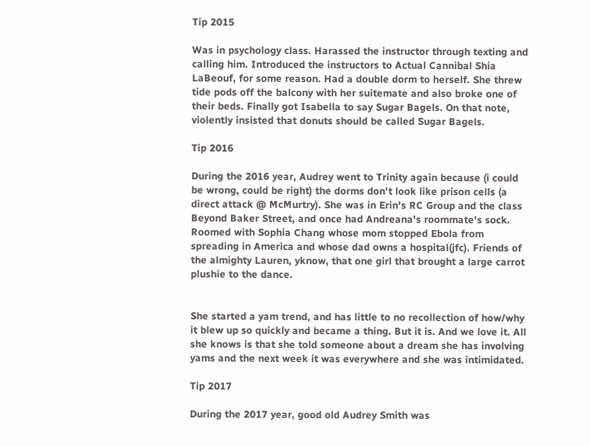Tip 2015

Was in psychology class. Harassed the instructor through texting and calling him. Introduced the instructors to Actual Cannibal Shia LaBeouf, for some reason. Had a double dorm to herself. She threw tide pods off the balcony with her suitemate and also broke one of their beds. Finally got Isabella to say Sugar Bagels. On that note, violently insisted that donuts should be called Sugar Bagels.

Tip 2016

During the 2016 year, Audrey went to Trinity again because (i could be wrong, could be right) the dorms don't look like prison cells (a direct attack @ McMurtry). She was in Erin's RC Group and the class Beyond Baker Street, and once had Andreana's roommate's sock. Roomed with Sophia Chang whose mom stopped Ebola from spreading in America and whose dad owns a hospital(jfc). Friends of the almighty Lauren, yknow, that one girl that brought a large carrot plushie to the dance.


She started a yam trend, and has little to no recollection of how/why it blew up so quickly and became a thing. But it is. And we love it. All she knows is that she told someone about a dream she has involving yams and the next week it was everywhere and she was intimidated.

Tip 2017

During the 2017 year, good old Audrey Smith was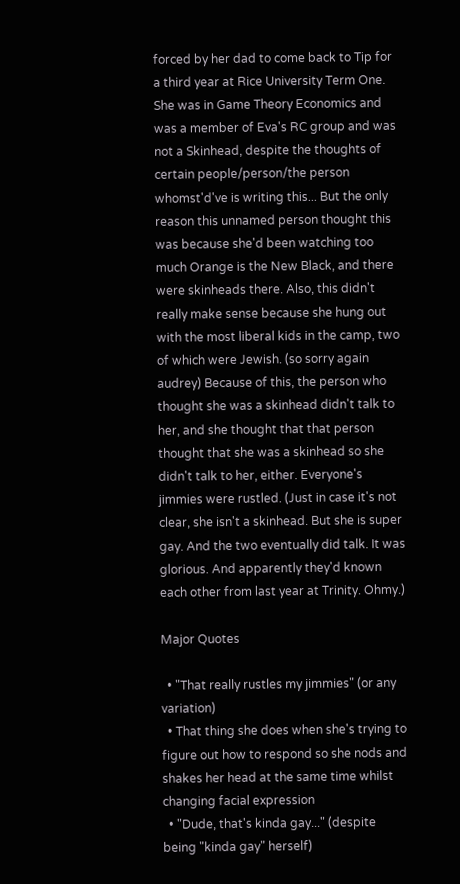forced by her dad to come back to Tip for a third year at Rice University Term One. She was in Game Theory Economics and was a member of Eva's RC group and was not a Skinhead, despite the thoughts of certain people/person/the person whomst'd've is writing this... But the only reason this unnamed person thought this was because she'd been watching too much Orange is the New Black, and there were skinheads there. Also, this didn't really make sense because she hung out with the most liberal kids in the camp, two of which were Jewish. (so sorry again audrey) Because of this, the person who thought she was a skinhead didn't talk to her, and she thought that that person thought that she was a skinhead so she didn't talk to her, either. Everyone's jimmies were rustled. (Just in case it's not clear, she isn't a skinhead. But she is super gay. And the two eventually did talk. It was glorious. And apparently they'd known each other from last year at Trinity. Ohmy.)

Major Quotes

  • "That really rustles my jimmies" (or any variation)
  • That thing she does when she's trying to figure out how to respond so she nods and shakes her head at the same time whilst changing facial expression
  • "Dude, that's kinda gay..." (despite being "kinda gay" herself)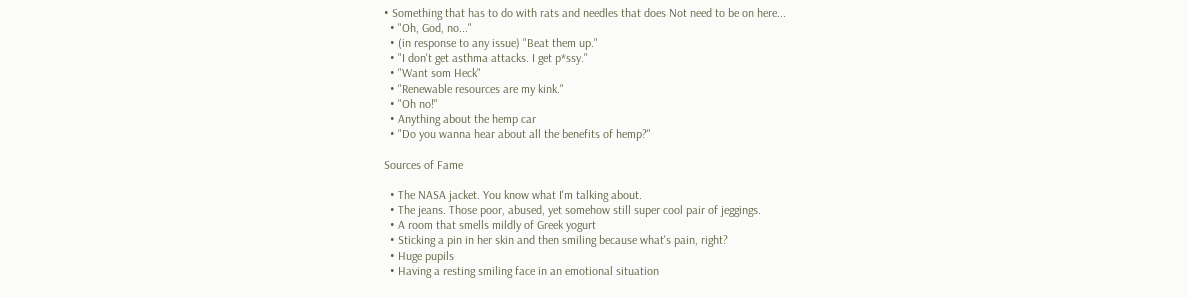• Something that has to do with rats and needles that does Not need to be on here...
  • "Oh, God, no..."
  • (in response to any issue) "Beat them up."
  • "I don't get asthma attacks. I get p*ssy."
  • "Want som Heck"
  • "Renewable resources are my kink."
  • "Oh no!"
  • Anything about the hemp car
  • "Do you wanna hear about all the benefits of hemp?"

Sources of Fame

  • The NASA jacket. You know what I'm talking about.
  • The jeans. Those poor, abused, yet somehow still super cool pair of jeggings.
  • A room that smells mildly of Greek yogurt
  • Sticking a pin in her skin and then smiling because what's pain, right?
  • Huge pupils
  • Having a resting smiling face in an emotional situation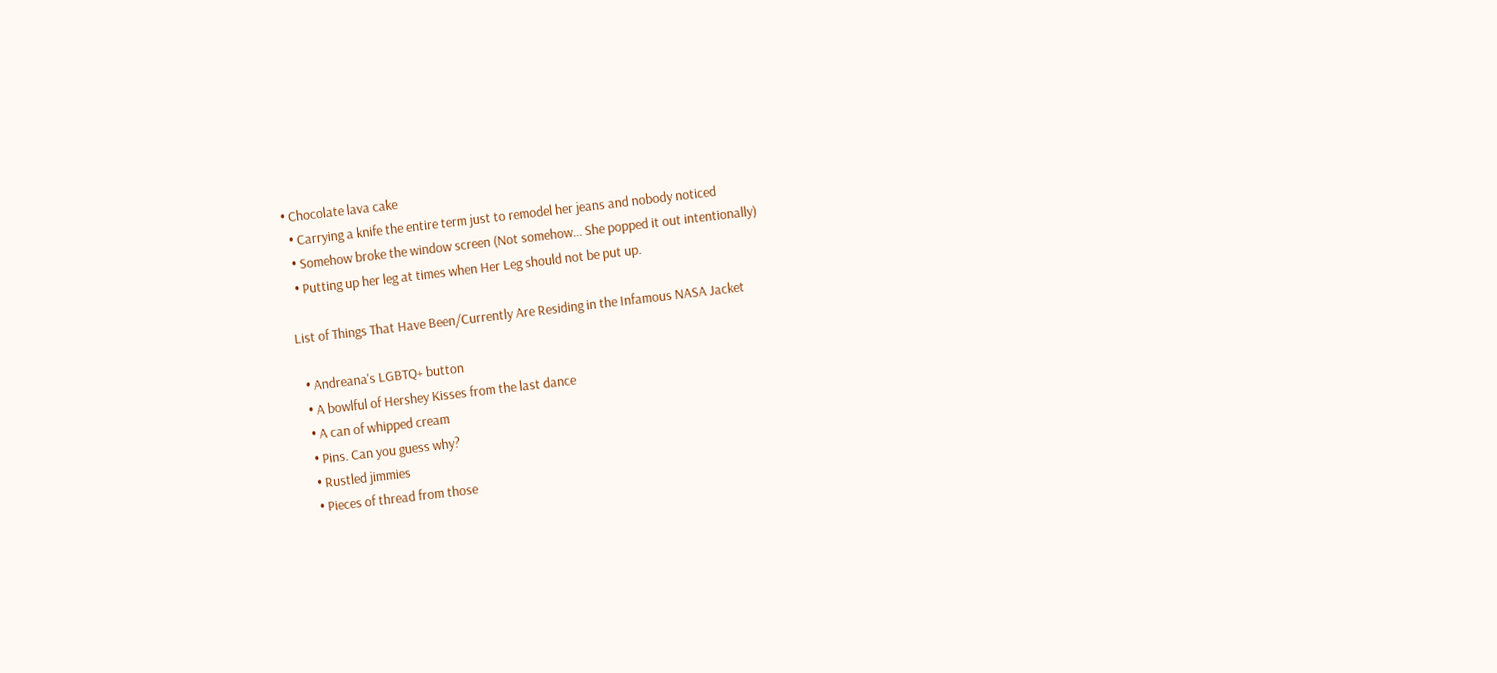• Chocolate lava cake
  • Carrying a knife the entire term just to remodel her jeans and nobody noticed
  • Somehow broke the window screen (Not somehow... She popped it out intentionally)
  • Putting up her leg at times when Her Leg should not be put up.

List of Things That Have Been/Currently Are Residing in the Infamous NASA Jacket

  • Andreana's LGBTQ+ button
  • A bowlful of Hershey Kisses from the last dance
  • A can of whipped cream
  • Pins. Can you guess why?
  • Rustled jimmies
  • Pieces of thread from those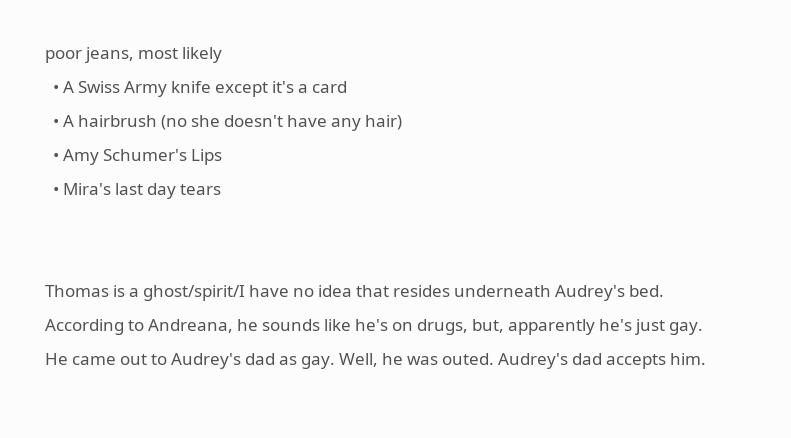poor jeans, most likely
  • A Swiss Army knife except it's a card
  • A hairbrush (no she doesn't have any hair)
  • Amy Schumer's Lips
  • Mira's last day tears


Thomas is a ghost/spirit/I have no idea that resides underneath Audrey's bed. According to Andreana, he sounds like he's on drugs, but, apparently he's just gay. He came out to Audrey's dad as gay. Well, he was outed. Audrey's dad accepts him.